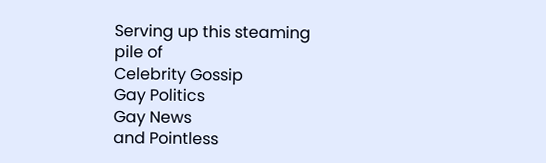Serving up this steaming pile of
Celebrity Gossip
Gay Politics
Gay News
and Pointless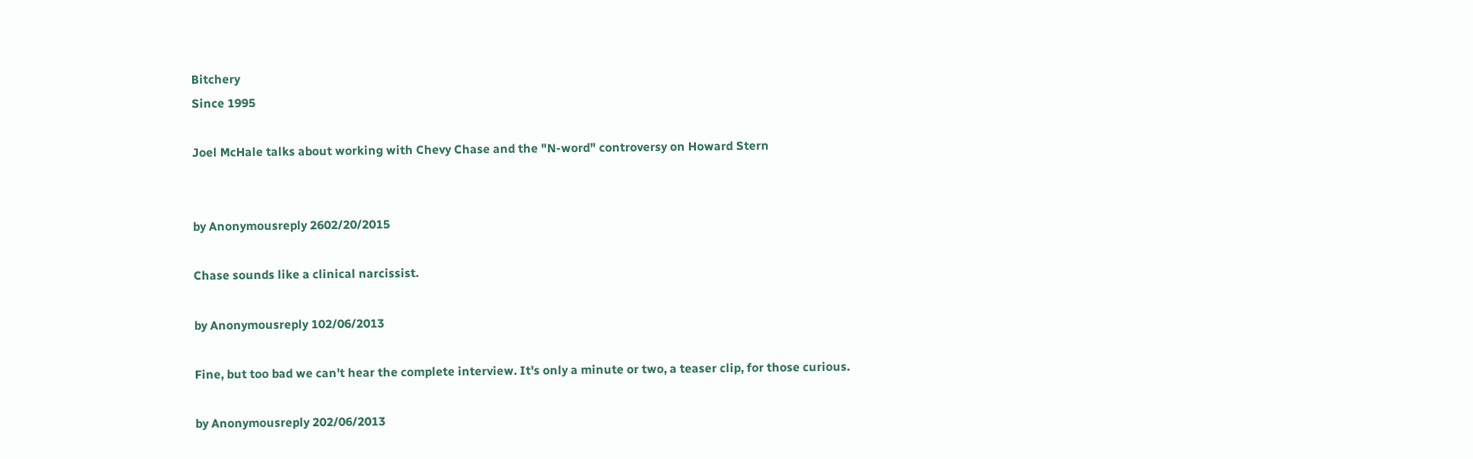Bitchery
Since 1995

Joel McHale talks about working with Chevy Chase and the "N-word" controversy on Howard Stern


by Anonymousreply 2602/20/2015

Chase sounds like a clinical narcissist.

by Anonymousreply 102/06/2013

Fine, but too bad we can't hear the complete interview. It's only a minute or two, a teaser clip, for those curious.

by Anonymousreply 202/06/2013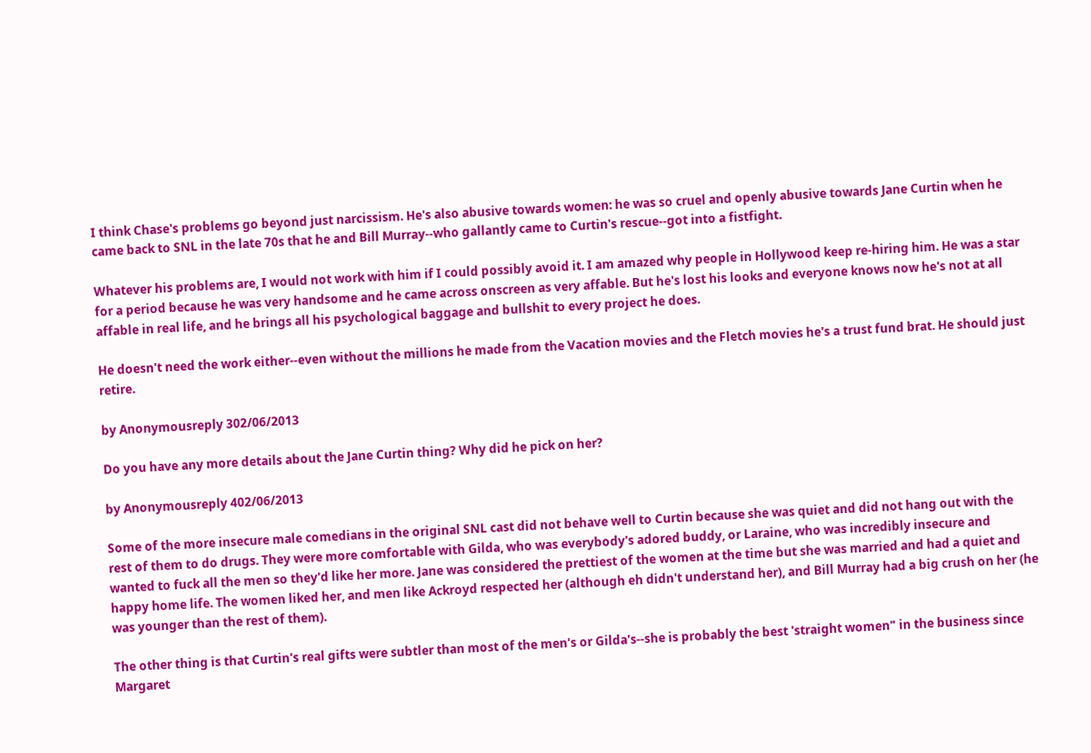I think Chase's problems go beyond just narcissism. He's also abusive towards women: he was so cruel and openly abusive towards Jane Curtin when he came back to SNL in the late 70s that he and Bill Murray--who gallantly came to Curtin's rescue--got into a fistfight.

Whatever his problems are, I would not work with him if I could possibly avoid it. I am amazed why people in Hollywood keep re-hiring him. He was a star for a period because he was very handsome and he came across onscreen as very affable. But he's lost his looks and everyone knows now he's not at all affable in real life, and he brings all his psychological baggage and bullshit to every project he does.

He doesn't need the work either--even without the millions he made from the Vacation movies and the Fletch movies he's a trust fund brat. He should just retire.

by Anonymousreply 302/06/2013

Do you have any more details about the Jane Curtin thing? Why did he pick on her?

by Anonymousreply 402/06/2013

Some of the more insecure male comedians in the original SNL cast did not behave well to Curtin because she was quiet and did not hang out with the rest of them to do drugs. They were more comfortable with Gilda, who was everybody's adored buddy, or Laraine, who was incredibly insecure and wanted to fuck all the men so they'd like her more. Jane was considered the prettiest of the women at the time but she was married and had a quiet and happy home life. The women liked her, and men like Ackroyd respected her (although eh didn't understand her), and Bill Murray had a big crush on her (he was younger than the rest of them).

The other thing is that Curtin's real gifts were subtler than most of the men's or Gilda's--she is probably the best 'straight women" in the business since Margaret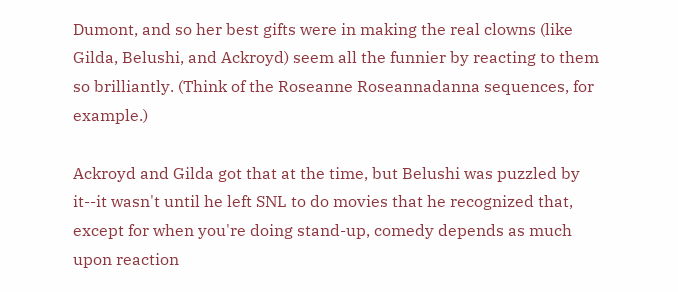Dumont, and so her best gifts were in making the real clowns (like Gilda, Belushi, and Ackroyd) seem all the funnier by reacting to them so brilliantly. (Think of the Roseanne Roseannadanna sequences, for example.)

Ackroyd and Gilda got that at the time, but Belushi was puzzled by it--it wasn't until he left SNL to do movies that he recognized that, except for when you're doing stand-up, comedy depends as much upon reaction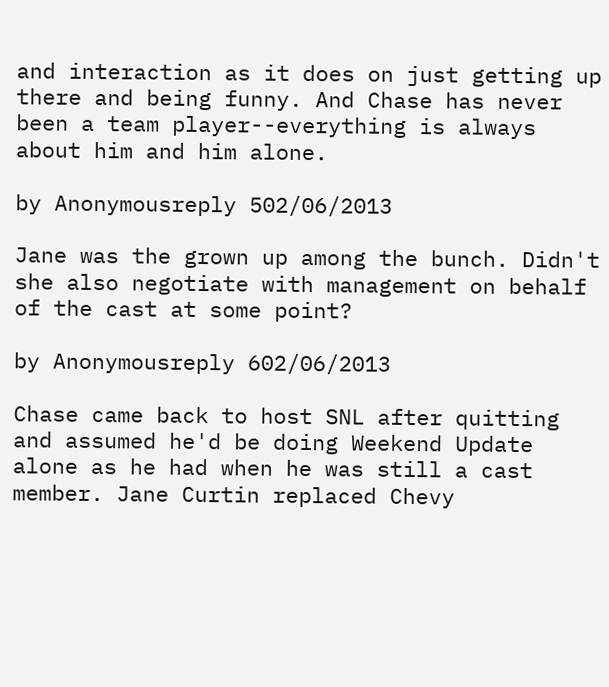and interaction as it does on just getting up there and being funny. And Chase has never been a team player--everything is always about him and him alone.

by Anonymousreply 502/06/2013

Jane was the grown up among the bunch. Didn't she also negotiate with management on behalf of the cast at some point?

by Anonymousreply 602/06/2013

Chase came back to host SNL after quitting and assumed he'd be doing Weekend Update alone as he had when he was still a cast member. Jane Curtin replaced Chevy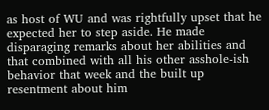as host of WU and was rightfully upset that he expected her to step aside. He made disparaging remarks about her abilities and that combined with all his other asshole-ish behavior that week and the built up resentment about him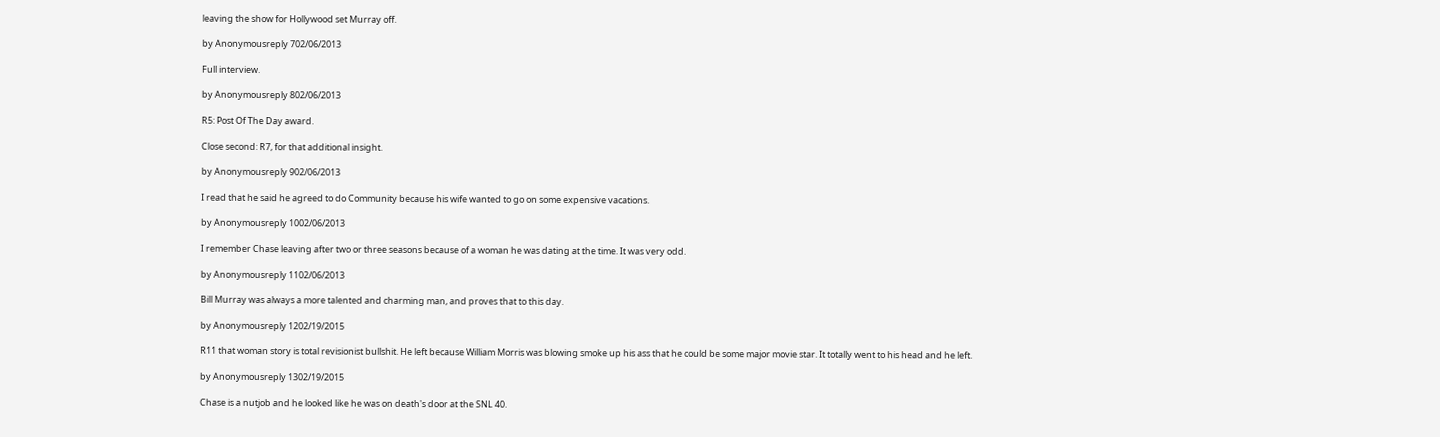leaving the show for Hollywood set Murray off.

by Anonymousreply 702/06/2013

Full interview.

by Anonymousreply 802/06/2013

R5: Post Of The Day award.

Close second: R7, for that additional insight.

by Anonymousreply 902/06/2013

I read that he said he agreed to do Community because his wife wanted to go on some expensive vacations.

by Anonymousreply 1002/06/2013

I remember Chase leaving after two or three seasons because of a woman he was dating at the time. It was very odd.

by Anonymousreply 1102/06/2013

Bill Murray was always a more talented and charming man, and proves that to this day.

by Anonymousreply 1202/19/2015

R11 that woman story is total revisionist bullshit. He left because William Morris was blowing smoke up his ass that he could be some major movie star. It totally went to his head and he left.

by Anonymousreply 1302/19/2015

Chase is a nutjob and he looked like he was on death's door at the SNL 40.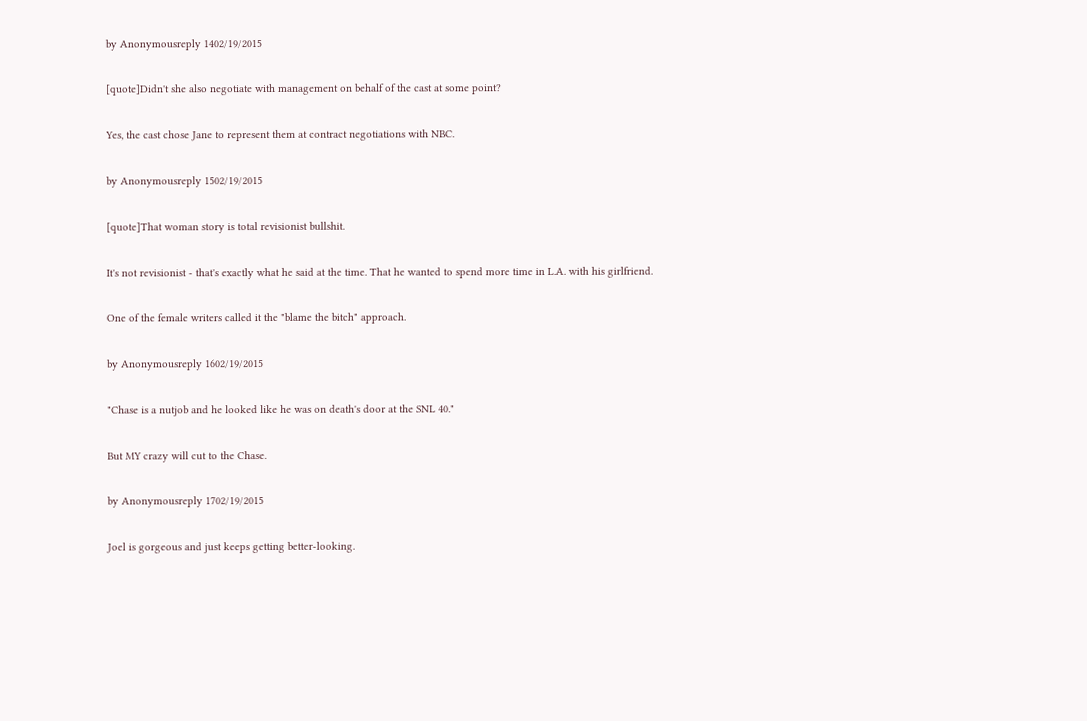by Anonymousreply 1402/19/2015

[quote]Didn't she also negotiate with management on behalf of the cast at some point?

Yes, the cast chose Jane to represent them at contract negotiations with NBC.

by Anonymousreply 1502/19/2015

[quote]That woman story is total revisionist bullshit.

It's not revisionist - that's exactly what he said at the time. That he wanted to spend more time in L.A. with his girlfriend.

One of the female writers called it the "blame the bitch" approach.

by Anonymousreply 1602/19/2015

"Chase is a nutjob and he looked like he was on death's door at the SNL 40."

But MY crazy will cut to the Chase.

by Anonymousreply 1702/19/2015

Joel is gorgeous and just keeps getting better-looking.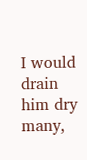I would drain him dry many,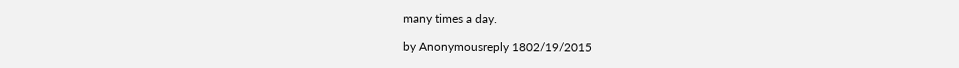many times a day.

by Anonymousreply 1802/19/2015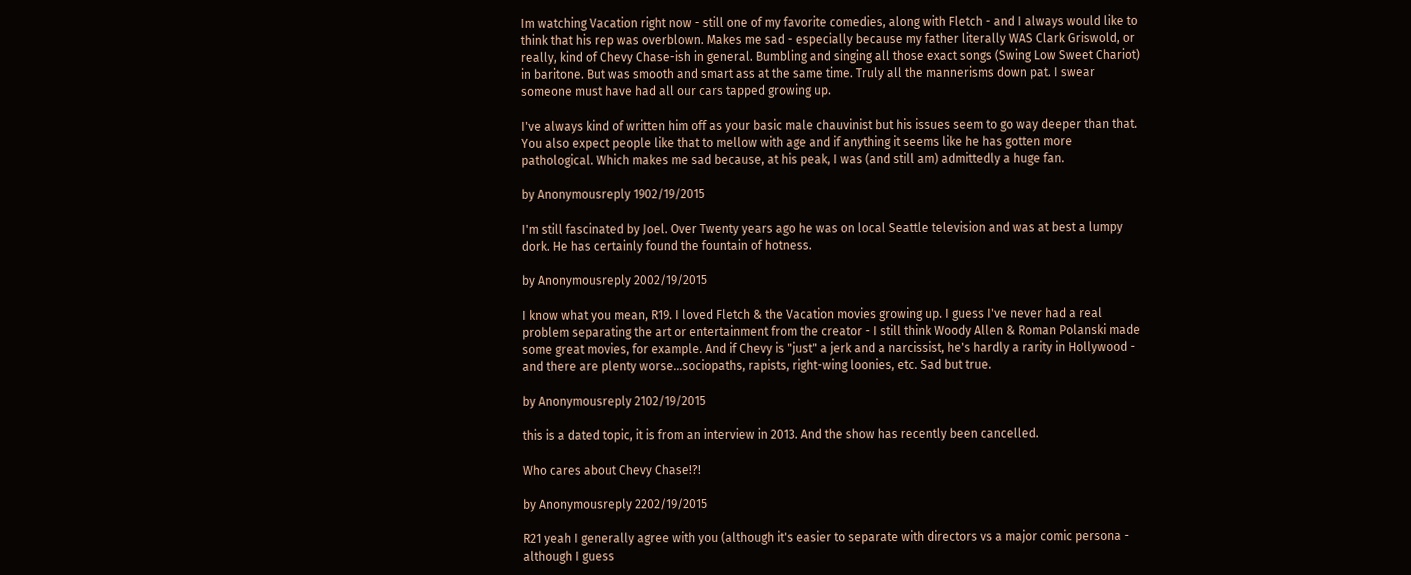Im watching Vacation right now - still one of my favorite comedies, along with Fletch - and I always would like to think that his rep was overblown. Makes me sad - especially because my father literally WAS Clark Griswold, or really, kind of Chevy Chase-ish in general. Bumbling and singing all those exact songs (Swing Low Sweet Chariot) in baritone. But was smooth and smart ass at the same time. Truly all the mannerisms down pat. I swear someone must have had all our cars tapped growing up.

I've always kind of written him off as your basic male chauvinist but his issues seem to go way deeper than that. You also expect people like that to mellow with age and if anything it seems like he has gotten more pathological. Which makes me sad because, at his peak, I was (and still am) admittedly a huge fan.

by Anonymousreply 1902/19/2015

I'm still fascinated by Joel. Over Twenty years ago he was on local Seattle television and was at best a lumpy dork. He has certainly found the fountain of hotness.

by Anonymousreply 2002/19/2015

I know what you mean, R19. I loved Fletch & the Vacation movies growing up. I guess I've never had a real problem separating the art or entertainment from the creator - I still think Woody Allen & Roman Polanski made some great movies, for example. And if Chevy is "just" a jerk and a narcissist, he's hardly a rarity in Hollywood - and there are plenty worse...sociopaths, rapists, right-wing loonies, etc. Sad but true.

by Anonymousreply 2102/19/2015

this is a dated topic, it is from an interview in 2013. And the show has recently been cancelled.

Who cares about Chevy Chase!?!

by Anonymousreply 2202/19/2015

R21 yeah I generally agree with you (although it's easier to separate with directors vs a major comic persona - although I guess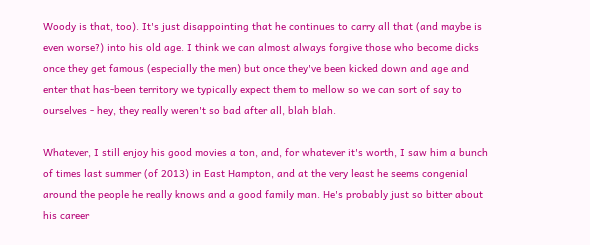Woody is that, too). It's just disappointing that he continues to carry all that (and maybe is even worse?) into his old age. I think we can almost always forgive those who become dicks once they get famous (especially the men) but once they've been kicked down and age and enter that has-been territory we typically expect them to mellow so we can sort of say to ourselves - hey, they really weren't so bad after all, blah blah.

Whatever, I still enjoy his good movies a ton, and, for whatever it's worth, I saw him a bunch of times last summer (of 2013) in East Hampton, and at the very least he seems congenial around the people he really knows and a good family man. He's probably just so bitter about his career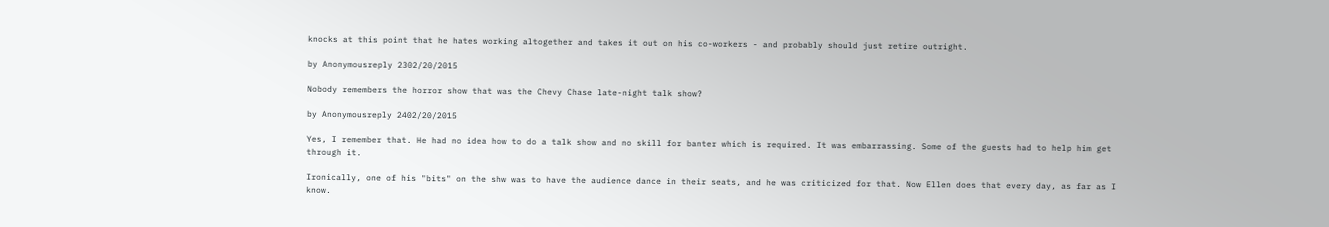knocks at this point that he hates working altogether and takes it out on his co-workers - and probably should just retire outright.

by Anonymousreply 2302/20/2015

Nobody remembers the horror show that was the Chevy Chase late-night talk show?

by Anonymousreply 2402/20/2015

Yes, I remember that. He had no idea how to do a talk show and no skill for banter which is required. It was embarrassing. Some of the guests had to help him get through it.

Ironically, one of his "bits" on the shw was to have the audience dance in their seats, and he was criticized for that. Now Ellen does that every day, as far as I know.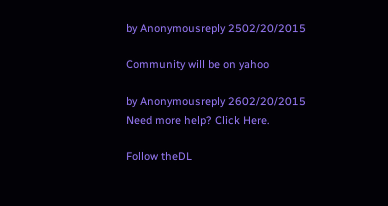by Anonymousreply 2502/20/2015

Community will be on yahoo

by Anonymousreply 2602/20/2015
Need more help? Click Here.

Follow theDL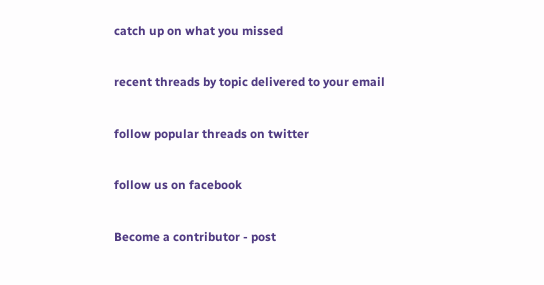catch up on what you missed

recent threads by topic delivered to your email

follow popular threads on twitter

follow us on facebook

Become a contributor - post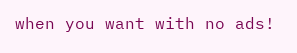when you want with no ads!